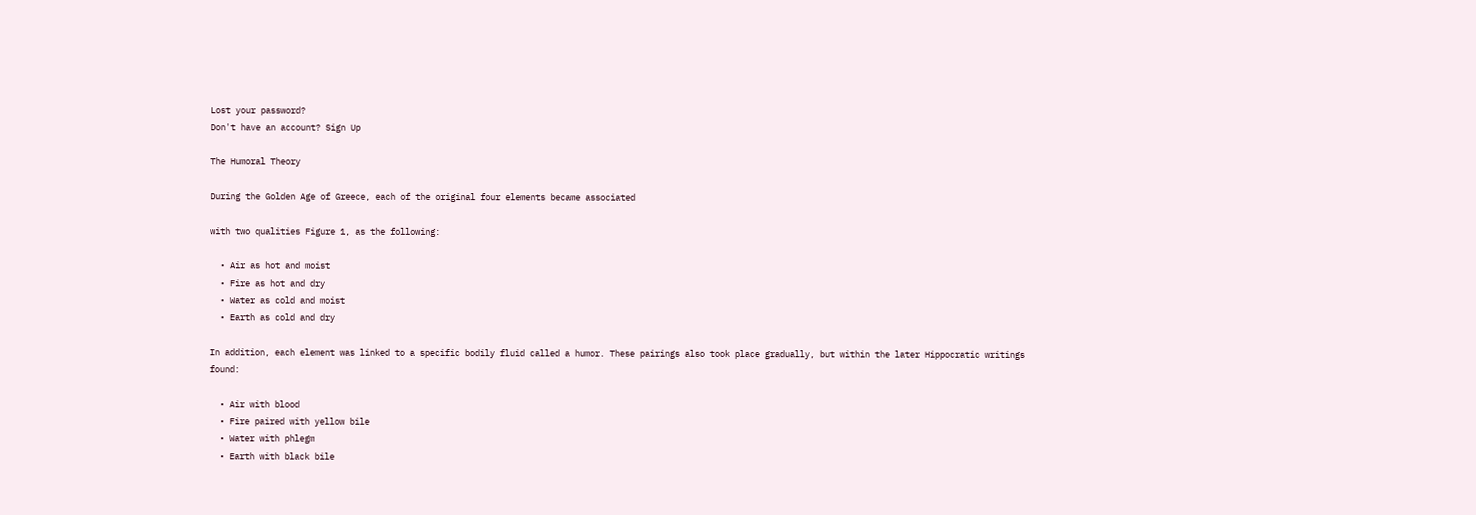Lost your password?
Don't have an account? Sign Up

The Humoral Theory

During the Golden Age of Greece, each of the original four elements became associated

with two qualities Figure 1, as the following:

  • Air as hot and moist
  • Fire as hot and dry
  • Water as cold and moist
  • Earth as cold and dry

In addition, each element was linked to a specific bodily fluid called a humor. These pairings also took place gradually, but within the later Hippocratic writings found:

  • Air with blood
  • Fire paired with yellow bile
  • Water with phlegm
  • Earth with black bile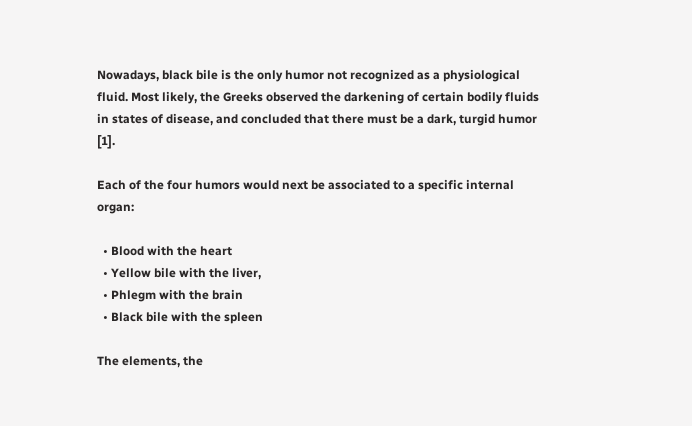Nowadays, black bile is the only humor not recognized as a physiological fluid. Most likely, the Greeks observed the darkening of certain bodily fluids in states of disease, and concluded that there must be a dark, turgid humor [1].

Each of the four humors would next be associated to a specific internal organ:

  • Blood with the heart
  • Yellow bile with the liver,
  • Phlegm with the brain
  • Black bile with the spleen

The elements, the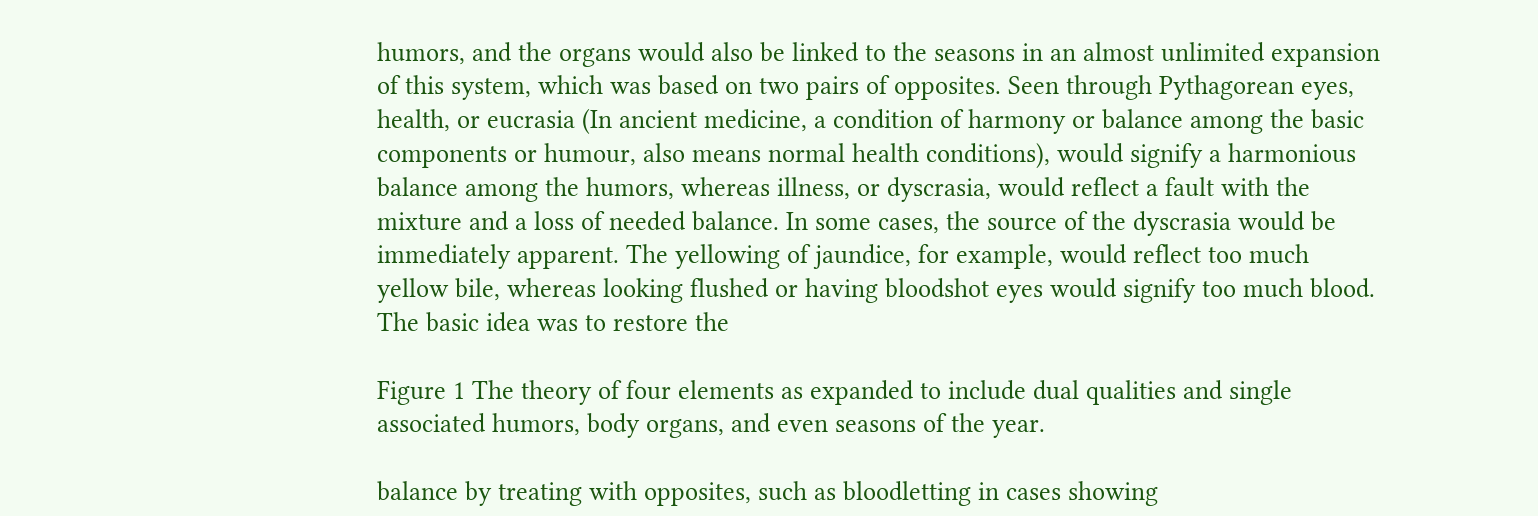humors, and the organs would also be linked to the seasons in an almost unlimited expansion of this system, which was based on two pairs of opposites. Seen through Pythagorean eyes, health, or eucrasia (In ancient medicine, a condition of harmony or balance among the basic components or humour, also means normal health conditions), would signify a harmonious balance among the humors, whereas illness, or dyscrasia, would reflect a fault with the mixture and a loss of needed balance. In some cases, the source of the dyscrasia would be immediately apparent. The yellowing of jaundice, for example, would reflect too much yellow bile, whereas looking flushed or having bloodshot eyes would signify too much blood. The basic idea was to restore the

Figure 1 The theory of four elements as expanded to include dual qualities and single associated humors, body organs, and even seasons of the year.

balance by treating with opposites, such as bloodletting in cases showing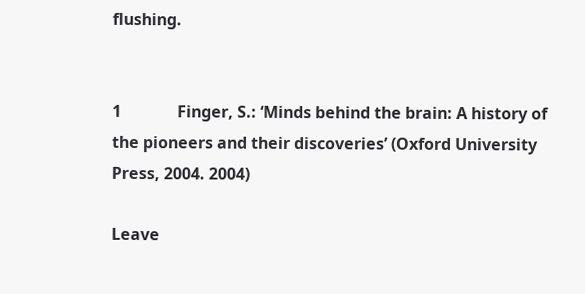flushing.


1              Finger, S.: ‘Minds behind the brain: A history of the pioneers and their discoveries’ (Oxford University Press, 2004. 2004)

Leave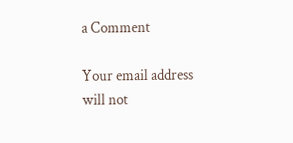a Comment

Your email address will not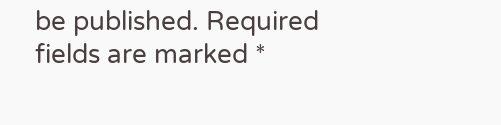be published. Required fields are marked *